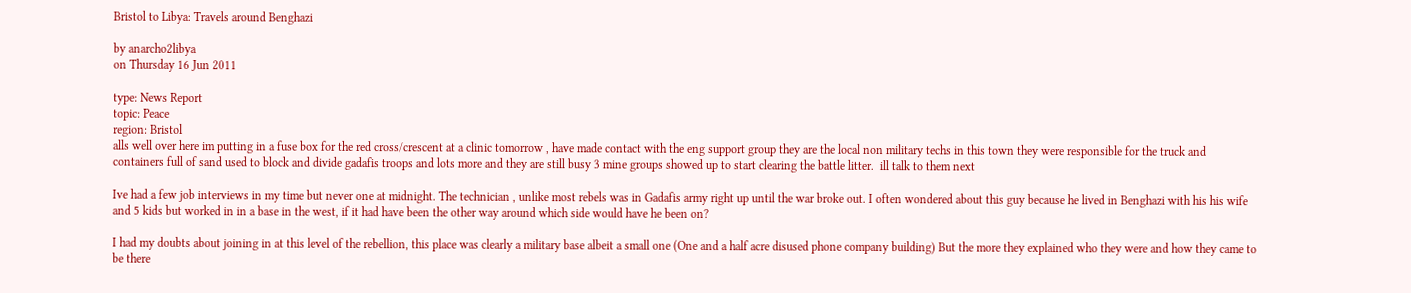Bristol to Libya: Travels around Benghazi

by anarcho2libya
on Thursday 16 Jun 2011

type: News Report
topic: Peace
region: Bristol
alls well over here im putting in a fuse box for the red cross/crescent at a clinic tomorrow , have made contact with the eng support group they are the local non military techs in this town they were responsible for the truck and containers full of sand used to block and divide gadafis troops and lots more and they are still busy 3 mine groups showed up to start clearing the battle litter.  ill talk to them next

Ive had a few job interviews in my time but never one at midnight. The technician , unlike most rebels was in Gadafis army right up until the war broke out. I often wondered about this guy because he lived in Benghazi with his his wife and 5 kids but worked in in a base in the west, if it had have been the other way around which side would have he been on?

I had my doubts about joining in at this level of the rebellion, this place was clearly a military base albeit a small one (One and a half acre disused phone company building) But the more they explained who they were and how they came to be there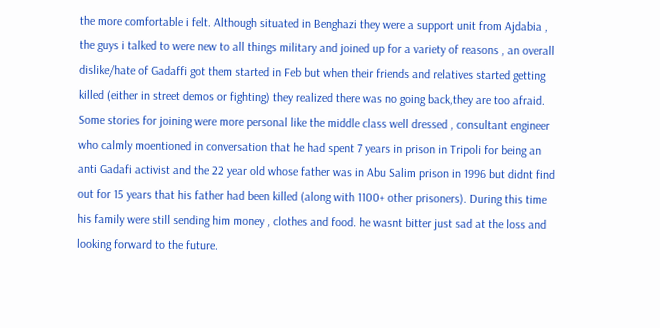the more comfortable i felt. Although situated in Benghazi they were a support unit from Ajdabia , the guys i talked to were new to all things military and joined up for a variety of reasons , an overall dislike/hate of Gadaffi got them started in Feb but when their friends and relatives started getting killed (either in street demos or fighting) they realized there was no going back,they are too afraid. Some stories for joining were more personal like the middle class well dressed , consultant engineer who calmly moentioned in conversation that he had spent 7 years in prison in Tripoli for being an anti Gadafi activist and the 22 year old whose father was in Abu Salim prison in 1996 but didnt find out for 15 years that his father had been killed (along with 1100+ other prisoners). During this time his family were still sending him money , clothes and food. he wasnt bitter just sad at the loss and looking forward to the future.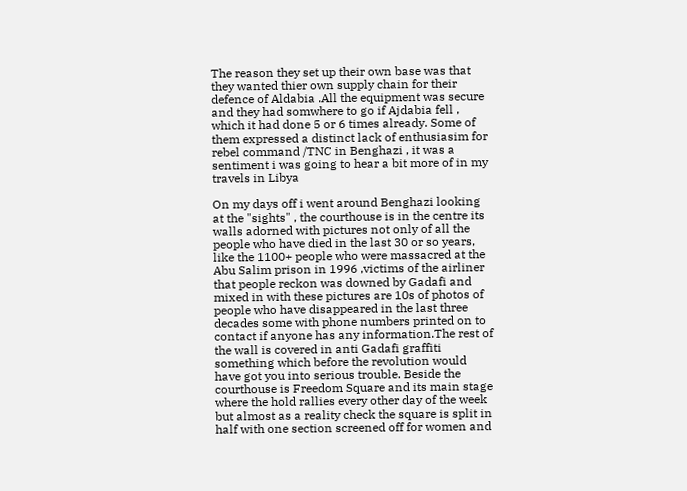The reason they set up their own base was that they wanted thier own supply chain for their defence of Aldabia .All the equipment was secure and they had somwhere to go if Ajdabia fell , which it had done 5 or 6 times already. Some of them expressed a distinct lack of enthusiasim for rebel command /TNC in Benghazi , it was a sentiment i was going to hear a bit more of in my travels in Libya

On my days off i went around Benghazi looking at the "sights" , the courthouse is in the centre its walls adorned with pictures not only of all the people who have died in the last 30 or so years, like the 1100+ people who were massacred at the Abu Salim prison in 1996 ,victims of the airliner that people reckon was downed by Gadafi and mixed in with these pictures are 10s of photos of people who have disappeared in the last three decades some with phone numbers printed on to contact if anyone has any information.The rest of the wall is covered in anti Gadafi graffiti something which before the revolution would have got you into serious trouble. Beside the courthouse is Freedom Square and its main stage where the hold rallies every other day of the week but almost as a reality check the square is split in half with one section screened off for women and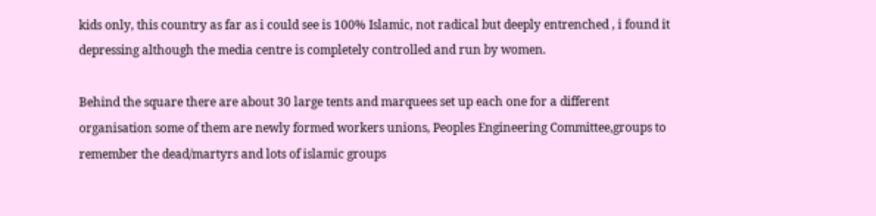kids only, this country as far as i could see is 100% Islamic, not radical but deeply entrenched , i found it depressing although the media centre is completely controlled and run by women.

Behind the square there are about 30 large tents and marquees set up each one for a different organisation some of them are newly formed workers unions, Peoples Engineering Committee,groups to remember the dead/martyrs and lots of islamic groups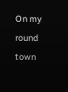On my round town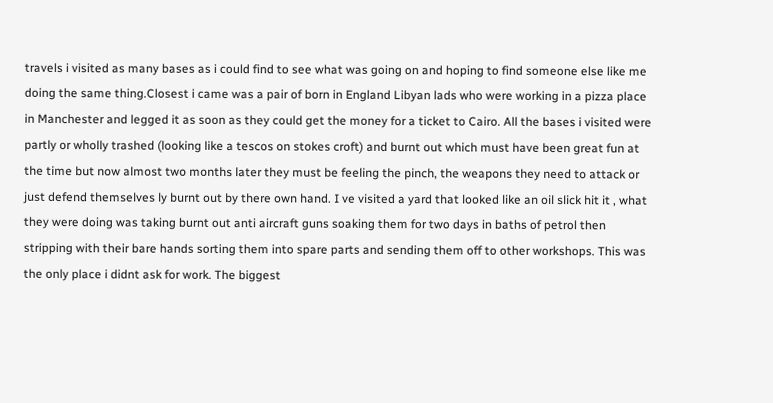travels i visited as many bases as i could find to see what was going on and hoping to find someone else like me doing the same thing.Closest i came was a pair of born in England Libyan lads who were working in a pizza place in Manchester and legged it as soon as they could get the money for a ticket to Cairo. All the bases i visited were partly or wholly trashed (looking like a tescos on stokes croft) and burnt out which must have been great fun at the time but now almost two months later they must be feeling the pinch, the weapons they need to attack or just defend themselves ly burnt out by there own hand. I ve visited a yard that looked like an oil slick hit it , what they were doing was taking burnt out anti aircraft guns soaking them for two days in baths of petrol then stripping with their bare hands sorting them into spare parts and sending them off to other workshops. This was the only place i didnt ask for work. The biggest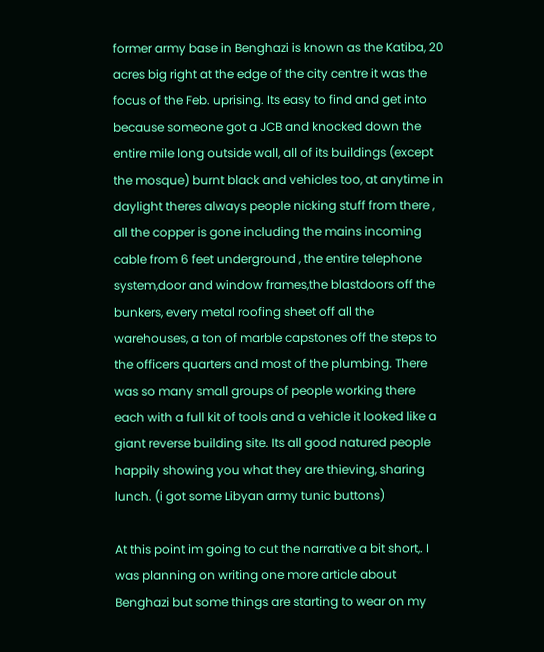former army base in Benghazi is known as the Katiba, 20 acres big right at the edge of the city centre it was the focus of the Feb. uprising. Its easy to find and get into because someone got a JCB and knocked down the entire mile long outside wall, all of its buildings (except the mosque) burnt black and vehicles too, at anytime in daylight theres always people nicking stuff from there , all the copper is gone including the mains incoming cable from 6 feet underground , the entire telephone system,door and window frames,the blastdoors off the bunkers, every metal roofing sheet off all the warehouses, a ton of marble capstones off the steps to the officers quarters and most of the plumbing. There was so many small groups of people working there each with a full kit of tools and a vehicle it looked like a giant reverse building site. Its all good natured people happily showing you what they are thieving, sharing lunch. (i got some Libyan army tunic buttons)

At this point im going to cut the narrative a bit short,. I was planning on writing one more article about Benghazi but some things are starting to wear on my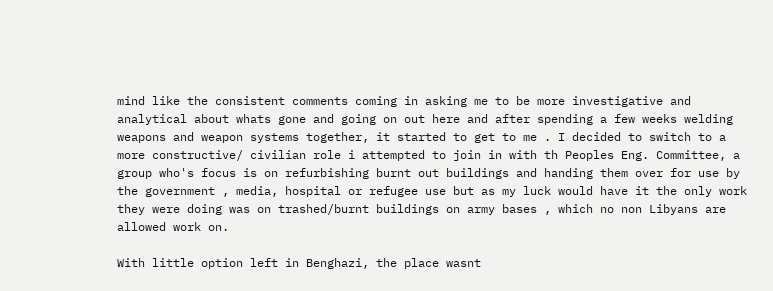mind like the consistent comments coming in asking me to be more investigative and analytical about whats gone and going on out here and after spending a few weeks welding weapons and weapon systems together, it started to get to me . I decided to switch to a more constructive/ civilian role i attempted to join in with th Peoples Eng. Committee, a group who's focus is on refurbishing burnt out buildings and handing them over for use by the government , media, hospital or refugee use but as my luck would have it the only work they were doing was on trashed/burnt buildings on army bases , which no non Libyans are allowed work on.

With little option left in Benghazi, the place wasnt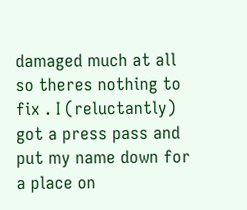damaged much at all so theres nothing to fix . I (reluctantly) got a press pass and put my name down for a place on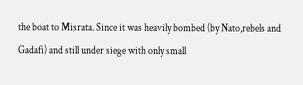the boat to Misrata. Since it was heavily bombed (by Nato,rebels and Gadafi) and still under siege with only small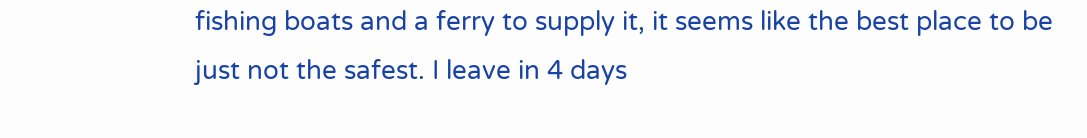fishing boats and a ferry to supply it, it seems like the best place to be just not the safest. I leave in 4 days